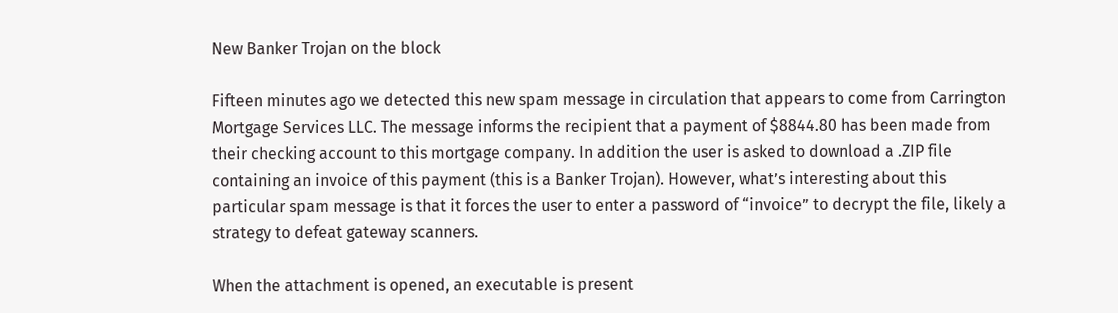New Banker Trojan on the block

Fifteen minutes ago we detected this new spam message in circulation that appears to come from Carrington Mortgage Services LLC. The message informs the recipient that a payment of $8844.80 has been made from their checking account to this mortgage company. In addition the user is asked to download a .ZIP file containing an invoice of this payment (this is a Banker Trojan). However, what’s interesting about this particular spam message is that it forces the user to enter a password of “invoice” to decrypt the file, likely a strategy to defeat gateway scanners.

When the attachment is opened, an executable is present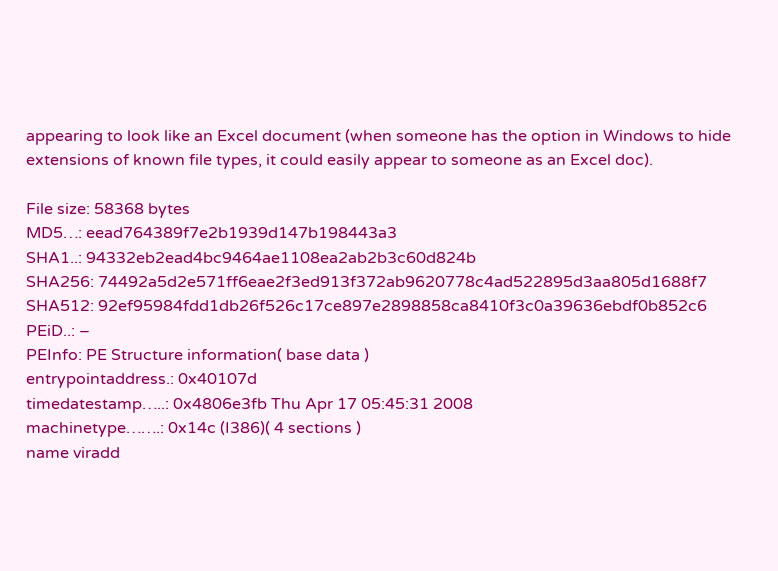appearing to look like an Excel document (when someone has the option in Windows to hide extensions of known file types, it could easily appear to someone as an Excel doc).

File size: 58368 bytes
MD5…: eead764389f7e2b1939d147b198443a3
SHA1..: 94332eb2ead4bc9464ae1108ea2ab2b3c60d824b
SHA256: 74492a5d2e571ff6eae2f3ed913f372ab9620778c4ad522895d3aa805d1688f7
SHA512: 92ef95984fdd1db26f526c17ce897e2898858ca8410f3c0a39636ebdf0b852c6
PEiD..: –
PEInfo: PE Structure information( base data )
entrypointaddress.: 0x40107d
timedatestamp…..: 0x4806e3fb Thu Apr 17 05:45:31 2008
machinetype…….: 0x14c (I386)( 4 sections )
name viradd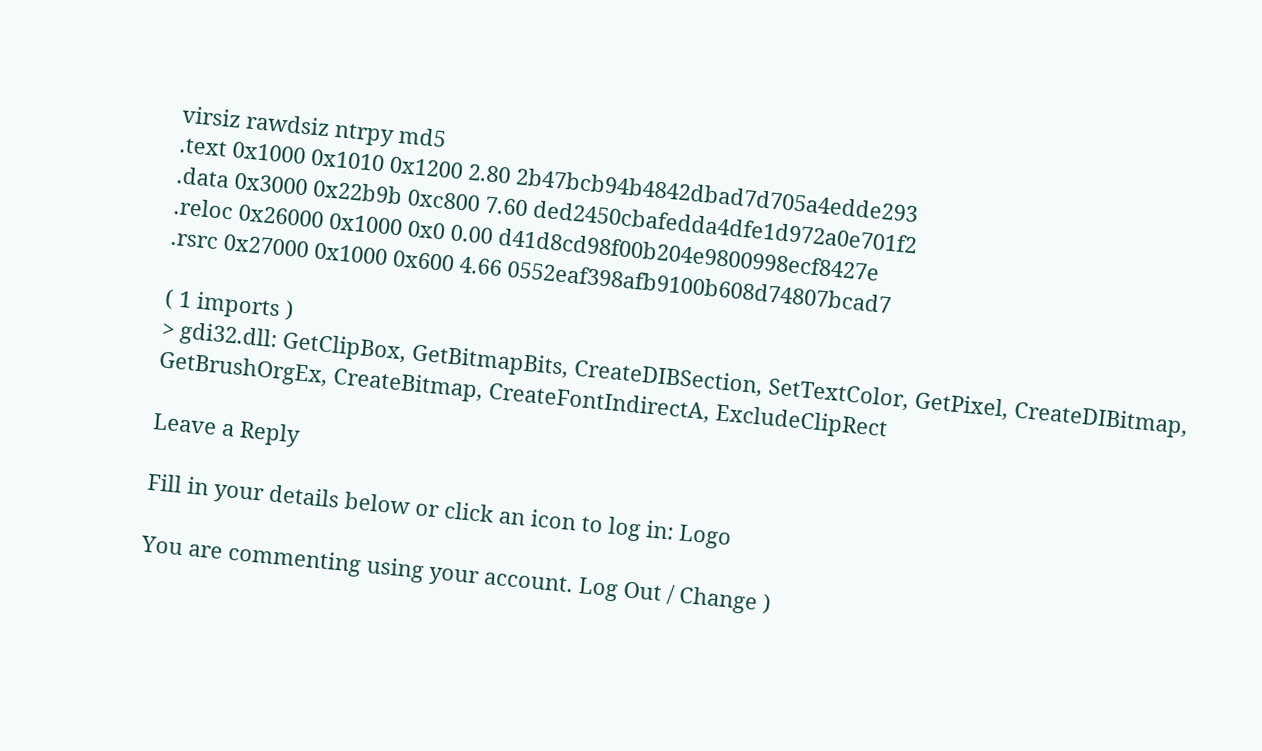virsiz rawdsiz ntrpy md5
.text 0x1000 0x1010 0x1200 2.80 2b47bcb94b4842dbad7d705a4edde293
.data 0x3000 0x22b9b 0xc800 7.60 ded2450cbafedda4dfe1d972a0e701f2
.reloc 0x26000 0x1000 0x0 0.00 d41d8cd98f00b204e9800998ecf8427e
.rsrc 0x27000 0x1000 0x600 4.66 0552eaf398afb9100b608d74807bcad7

( 1 imports )
> gdi32.dll: GetClipBox, GetBitmapBits, CreateDIBSection, SetTextColor, GetPixel, CreateDIBitmap, GetBrushOrgEx, CreateBitmap, CreateFontIndirectA, ExcludeClipRect

Leave a Reply

Fill in your details below or click an icon to log in: Logo

You are commenting using your account. Log Out / Change )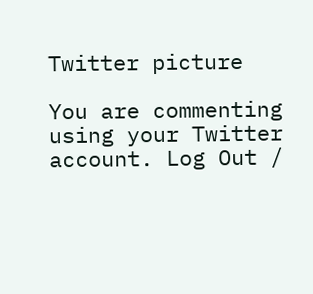Twitter picture

You are commenting using your Twitter account. Log Out /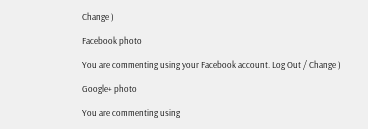Change )

Facebook photo

You are commenting using your Facebook account. Log Out / Change )

Google+ photo

You are commenting using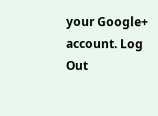your Google+ account. Log Out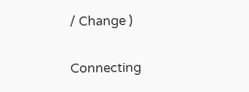/ Change )

Connecting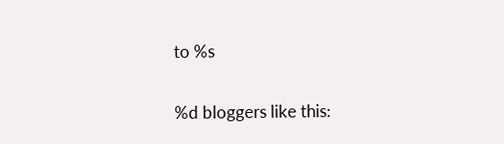to %s

%d bloggers like this: